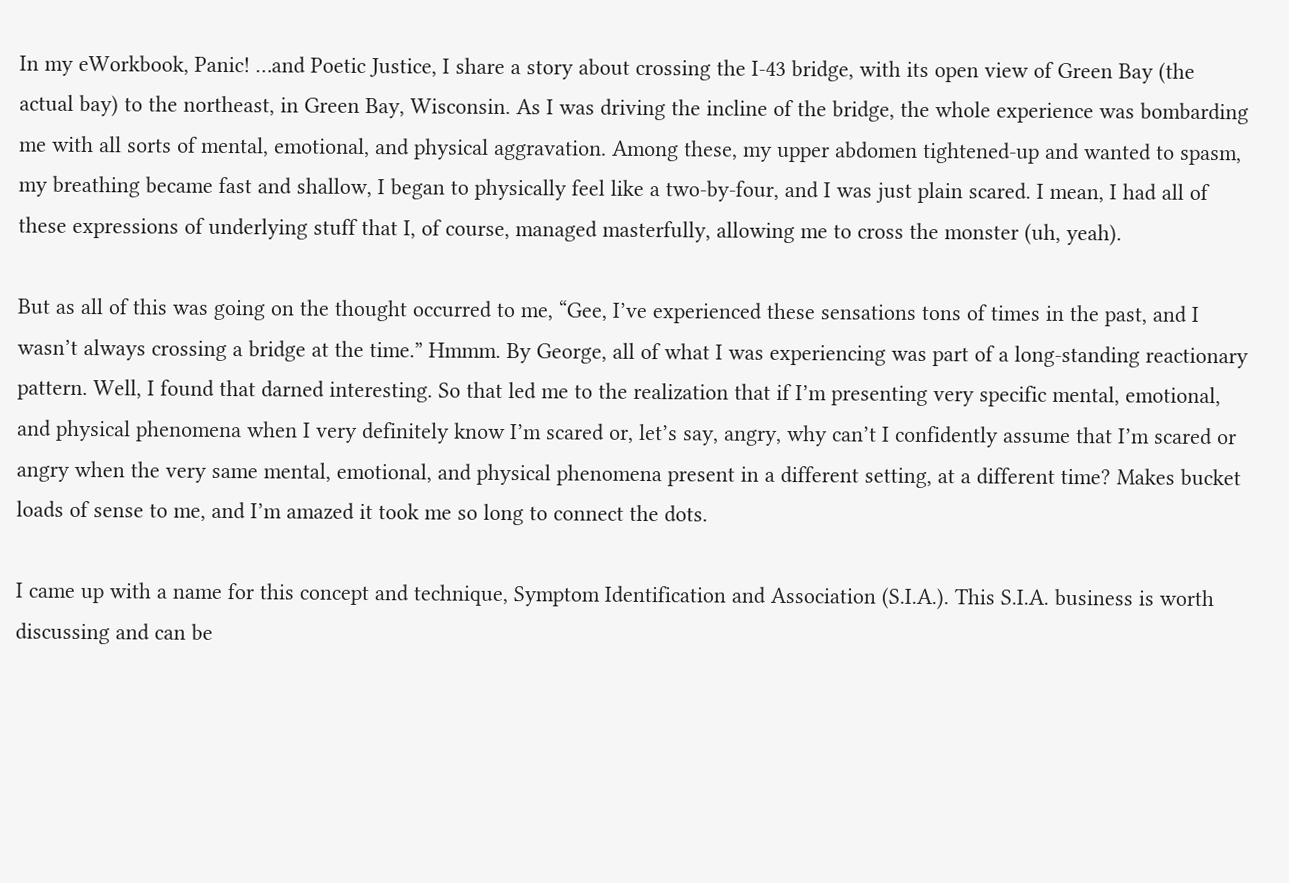In my eWorkbook, Panic! …and Poetic Justice, I share a story about crossing the I-43 bridge, with its open view of Green Bay (the actual bay) to the northeast, in Green Bay, Wisconsin. As I was driving the incline of the bridge, the whole experience was bombarding me with all sorts of mental, emotional, and physical aggravation. Among these, my upper abdomen tightened-up and wanted to spasm, my breathing became fast and shallow, I began to physically feel like a two-by-four, and I was just plain scared. I mean, I had all of these expressions of underlying stuff that I, of course, managed masterfully, allowing me to cross the monster (uh, yeah).

But as all of this was going on the thought occurred to me, “Gee, I’ve experienced these sensations tons of times in the past, and I wasn’t always crossing a bridge at the time.” Hmmm. By George, all of what I was experiencing was part of a long-standing reactionary pattern. Well, I found that darned interesting. So that led me to the realization that if I’m presenting very specific mental, emotional, and physical phenomena when I very definitely know I’m scared or, let’s say, angry, why can’t I confidently assume that I’m scared or angry when the very same mental, emotional, and physical phenomena present in a different setting, at a different time? Makes bucket loads of sense to me, and I’m amazed it took me so long to connect the dots.

I came up with a name for this concept and technique, Symptom Identification and Association (S.I.A.). This S.I.A. business is worth discussing and can be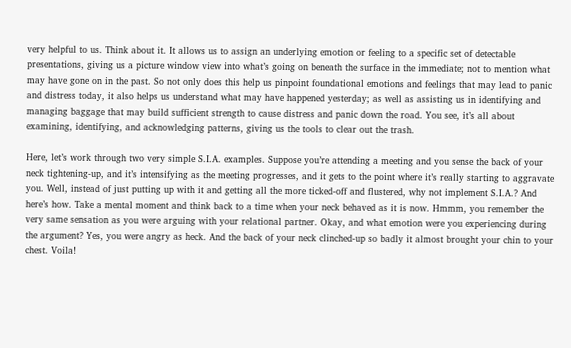very helpful to us. Think about it. It allows us to assign an underlying emotion or feeling to a specific set of detectable presentations, giving us a picture window view into what’s going on beneath the surface in the immediate; not to mention what may have gone on in the past. So not only does this help us pinpoint foundational emotions and feelings that may lead to panic and distress today, it also helps us understand what may have happened yesterday; as well as assisting us in identifying and managing baggage that may build sufficient strength to cause distress and panic down the road. You see, it’s all about examining, identifying, and acknowledging patterns, giving us the tools to clear out the trash.

Here, let’s work through two very simple S.I.A. examples. Suppose you’re attending a meeting and you sense the back of your neck tightening-up, and it’s intensifying as the meeting progresses, and it gets to the point where it’s really starting to aggravate you. Well, instead of just putting up with it and getting all the more ticked-off and flustered, why not implement S.I.A.? And here’s how. Take a mental moment and think back to a time when your neck behaved as it is now. Hmmm, you remember the very same sensation as you were arguing with your relational partner. Okay, and what emotion were you experiencing during the argument? Yes, you were angry as heck. And the back of your neck clinched-up so badly it almost brought your chin to your chest. Voila!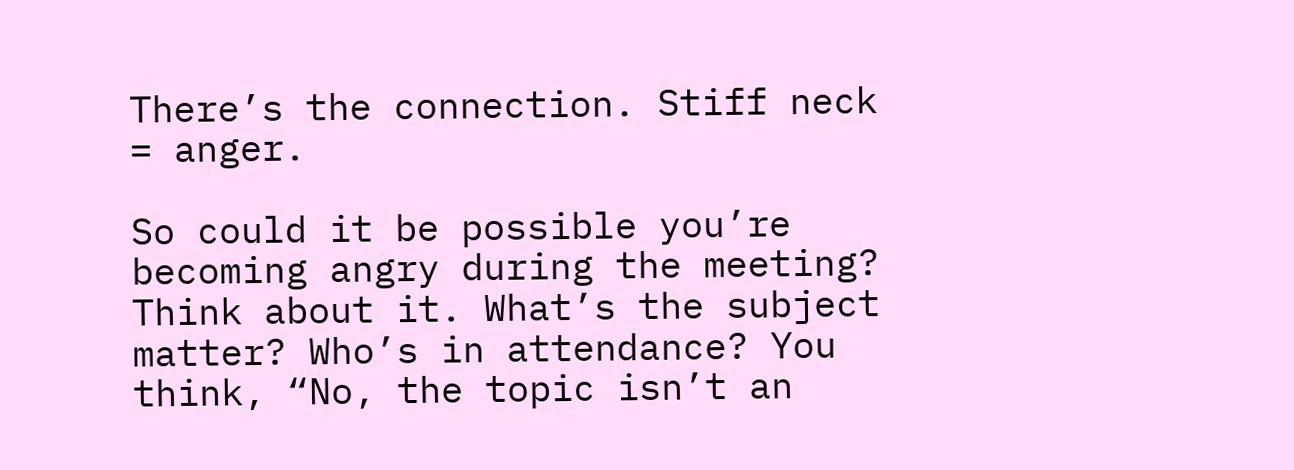There’s the connection. Stiff neck = anger.

So could it be possible you’re becoming angry during the meeting? Think about it. What’s the subject matter? Who’s in attendance? You think, “No, the topic isn’t an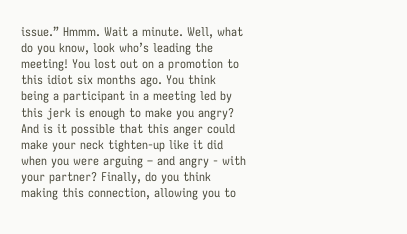issue.” Hmmm. Wait a minute. Well, what do you know, look who’s leading the meeting! You lost out on a promotion to this idiot six months ago. You think being a participant in a meeting led by this jerk is enough to make you angry? And is it possible that this anger could make your neck tighten-up like it did when you were arguing – and angry - with your partner? Finally, do you think making this connection, allowing you to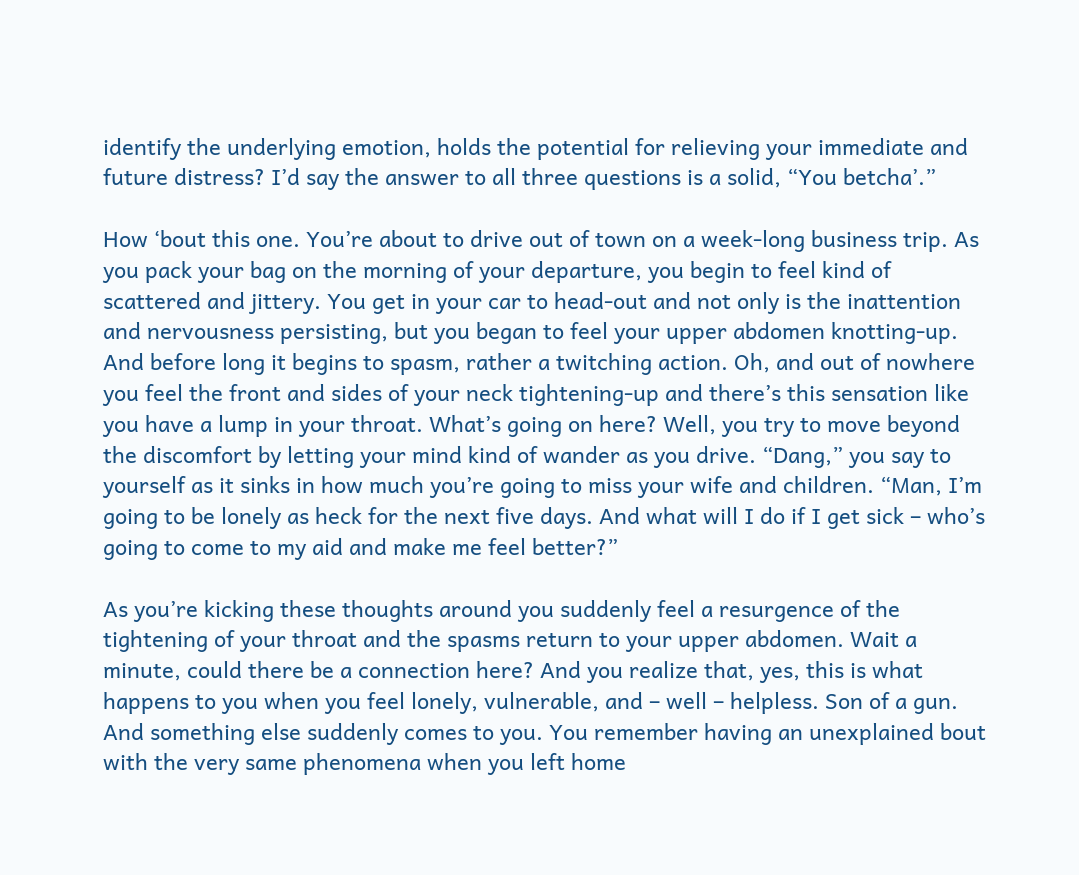identify the underlying emotion, holds the potential for relieving your immediate and future distress? I’d say the answer to all three questions is a solid, “You betcha’.”

How ‘bout this one. You’re about to drive out of town on a week-long business trip. As you pack your bag on the morning of your departure, you begin to feel kind of scattered and jittery. You get in your car to head-out and not only is the inattention and nervousness persisting, but you began to feel your upper abdomen knotting-up. And before long it begins to spasm, rather a twitching action. Oh, and out of nowhere you feel the front and sides of your neck tightening-up and there’s this sensation like you have a lump in your throat. What’s going on here? Well, you try to move beyond the discomfort by letting your mind kind of wander as you drive. “Dang,” you say to yourself as it sinks in how much you’re going to miss your wife and children. “Man, I’m going to be lonely as heck for the next five days. And what will I do if I get sick – who’s going to come to my aid and make me feel better?”

As you’re kicking these thoughts around you suddenly feel a resurgence of the tightening of your throat and the spasms return to your upper abdomen. Wait a minute, could there be a connection here? And you realize that, yes, this is what happens to you when you feel lonely, vulnerable, and – well – helpless. Son of a gun. And something else suddenly comes to you. You remember having an unexplained bout with the very same phenomena when you left home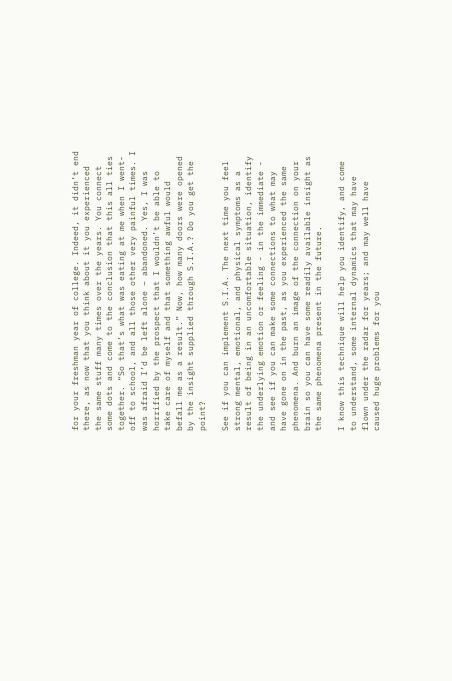for your freshman year of college. Indeed, it didn’t end there, as now that you think about it you experienced the same stuff many times over the years. You connect some dots and come to the conclusion that this all ties together. “So that’s what was eating at me when I went-off to school, and all those other very painful times. I was afraid I’d be left alone – abandoned. Yes, I was horrified by the prospect that I wouldn’t be able to take care of myself and that something awful would befall me as a result.” Now, how many doors were opened by the insight supplied through S.I.A.? Do you get the point?

See if you can implement S.I.A. The next time you feel strong mental, emotional, and physical symptoms as a result of being in an uncomfortable situation, identify the underlying emotion or feeling - in the immediate - and see if you can make some connections to what may have gone on in the past, as you experienced the same phenomena. And burn an image of the connection on your brain so you can have some readily available insight as the same phenomena present in the future.

I know this technique will help you identify, and come to understand, some internal dynamics that may have flown under the radar for years; and may well have caused huge problems for you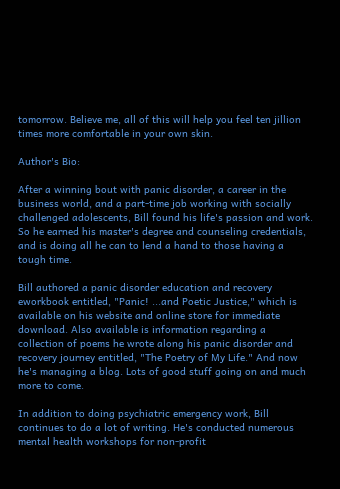tomorrow. Believe me, all of this will help you feel ten jillion times more comfortable in your own skin.

Author's Bio:

After a winning bout with panic disorder, a career in the business world, and a part-time job working with socially challenged adolescents, Bill found his life's passion and work. So he earned his master's degree and counseling credentials, and is doing all he can to lend a hand to those having a tough time.

Bill authored a panic disorder education and recovery eworkbook entitled, "Panic! ...and Poetic Justice," which is available on his website and online store for immediate download. Also available is information regarding a collection of poems he wrote along his panic disorder and recovery journey entitled, "The Poetry of My Life." And now he's managing a blog. Lots of good stuff going on and much more to come.

In addition to doing psychiatric emergency work, Bill continues to do a lot of writing. He's conducted numerous mental health workshops for non-profit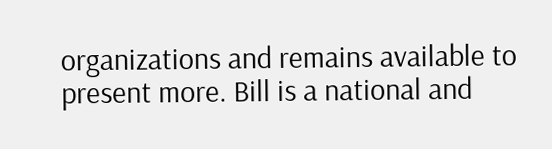organizations and remains available to present more. Bill is a national and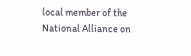local member of the National Alliance on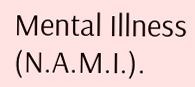Mental Illness (N.A.M.I.).